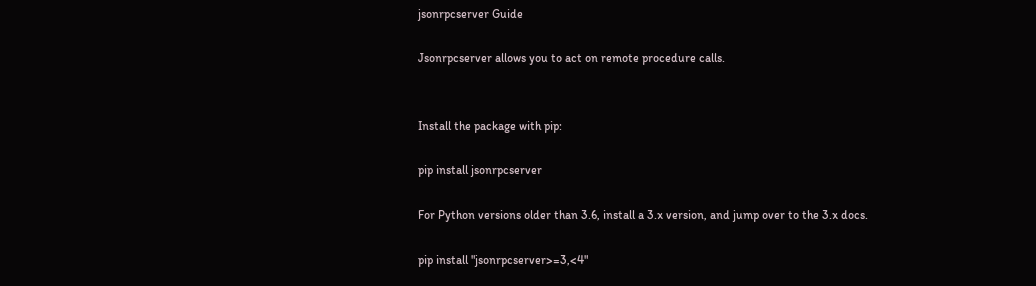jsonrpcserver Guide

Jsonrpcserver allows you to act on remote procedure calls.


Install the package with pip:

pip install jsonrpcserver

For Python versions older than 3.6, install a 3.x version, and jump over to the 3.x docs.

pip install "jsonrpcserver>=3,<4"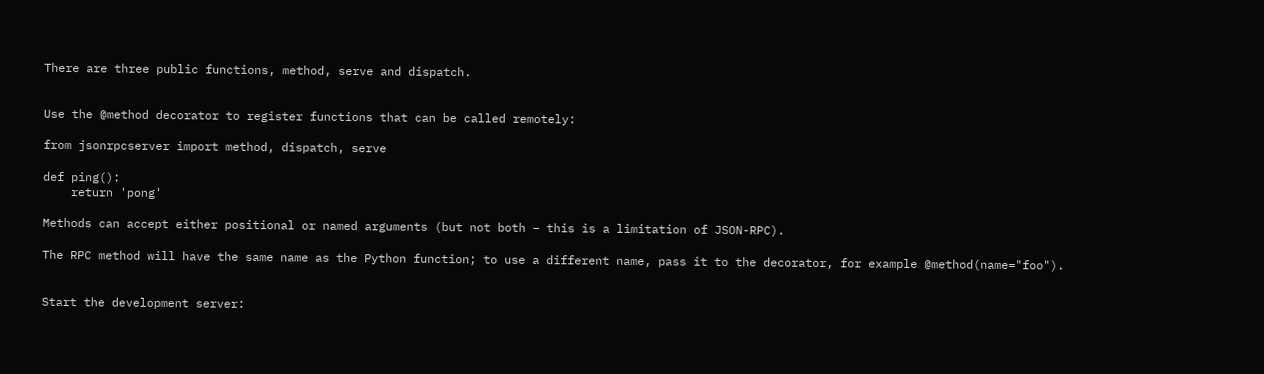There are three public functions, method, serve and dispatch.


Use the @method decorator to register functions that can be called remotely:

from jsonrpcserver import method, dispatch, serve

def ping():
    return 'pong'

Methods can accept either positional or named arguments (but not both – this is a limitation of JSON-RPC).

The RPC method will have the same name as the Python function; to use a different name, pass it to the decorator, for example @method(name="foo").


Start the development server: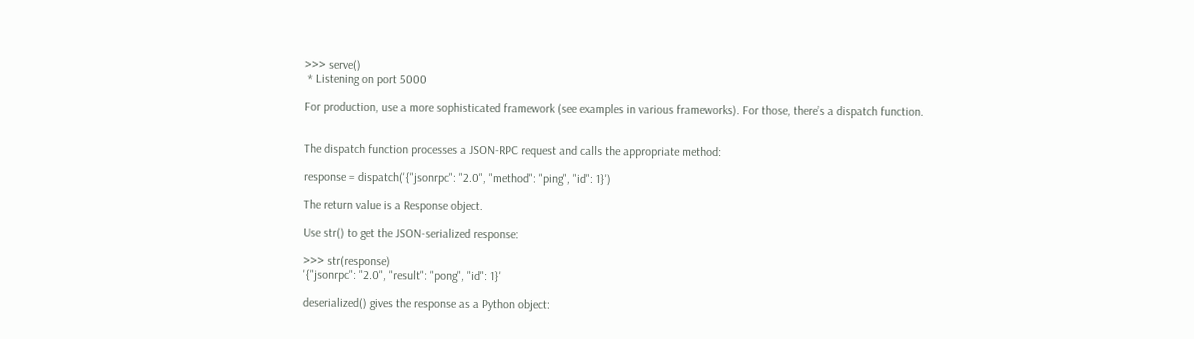>>> serve()
 * Listening on port 5000

For production, use a more sophisticated framework (see examples in various frameworks). For those, there’s a dispatch function.


The dispatch function processes a JSON-RPC request and calls the appropriate method:

response = dispatch('{"jsonrpc": "2.0", "method": "ping", "id": 1}')

The return value is a Response object.

Use str() to get the JSON-serialized response:

>>> str(response)
'{"jsonrpc": "2.0", "result": "pong", "id": 1}'

deserialized() gives the response as a Python object: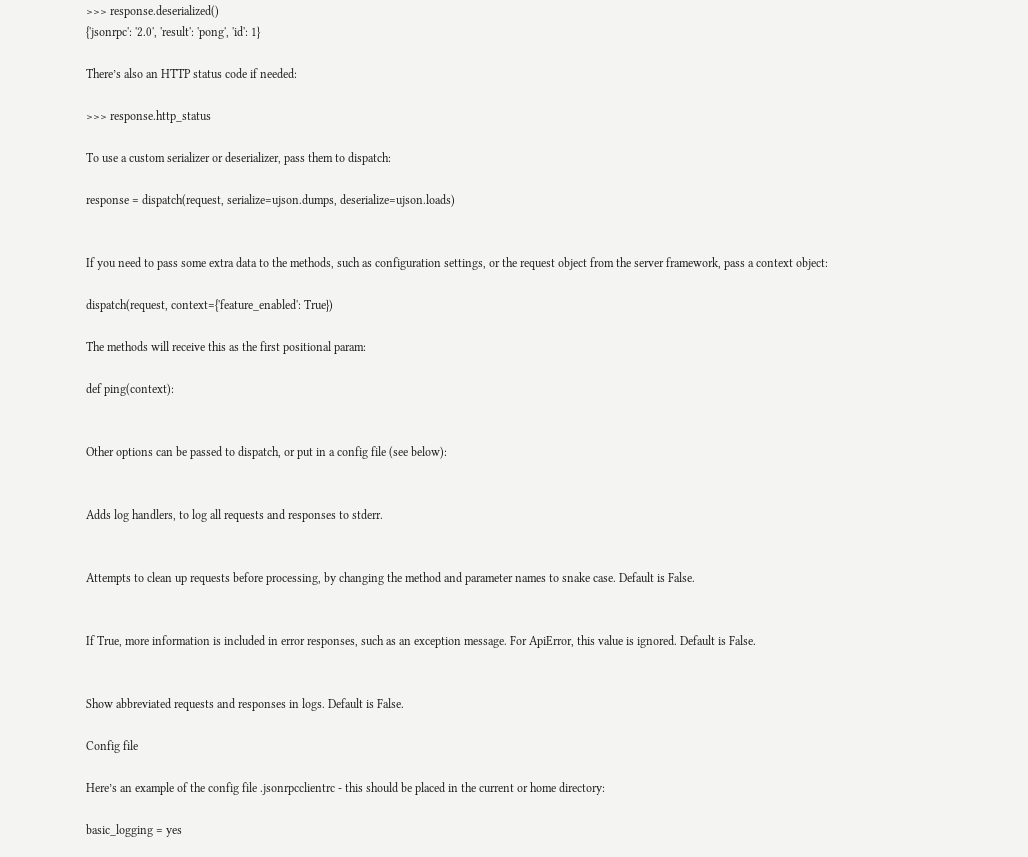>>> response.deserialized()
{'jsonrpc': '2.0', 'result': 'pong', 'id': 1}

There’s also an HTTP status code if needed:

>>> response.http_status

To use a custom serializer or deserializer, pass them to dispatch:

response = dispatch(request, serialize=ujson.dumps, deserialize=ujson.loads)


If you need to pass some extra data to the methods, such as configuration settings, or the request object from the server framework, pass a context object:

dispatch(request, context={'feature_enabled': True})

The methods will receive this as the first positional param:

def ping(context):


Other options can be passed to dispatch, or put in a config file (see below):


Adds log handlers, to log all requests and responses to stderr.


Attempts to clean up requests before processing, by changing the method and parameter names to snake case. Default is False.


If True, more information is included in error responses, such as an exception message. For ApiError, this value is ignored. Default is False.


Show abbreviated requests and responses in logs. Default is False.

Config file

Here’s an example of the config file .jsonrpcclientrc - this should be placed in the current or home directory:

basic_logging = yes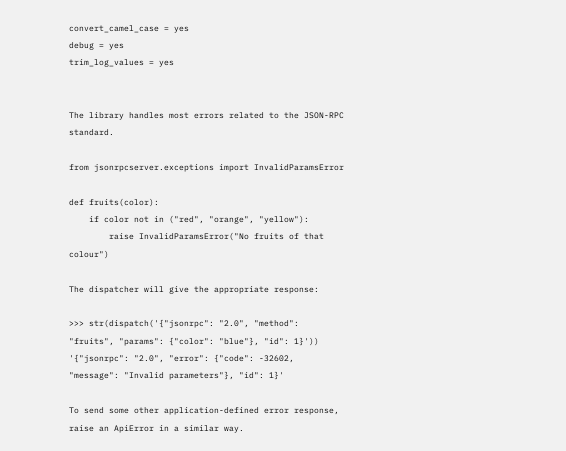convert_camel_case = yes
debug = yes
trim_log_values = yes


The library handles most errors related to the JSON-RPC standard.

from jsonrpcserver.exceptions import InvalidParamsError

def fruits(color):
    if color not in ("red", "orange", "yellow"):
        raise InvalidParamsError("No fruits of that colour")

The dispatcher will give the appropriate response:

>>> str(dispatch('{"jsonrpc": "2.0", "method": "fruits", "params": {"color": "blue"}, "id": 1}'))
'{"jsonrpc": "2.0", "error": {"code": -32602, "message": "Invalid parameters"}, "id": 1}'

To send some other application-defined error response, raise an ApiError in a similar way.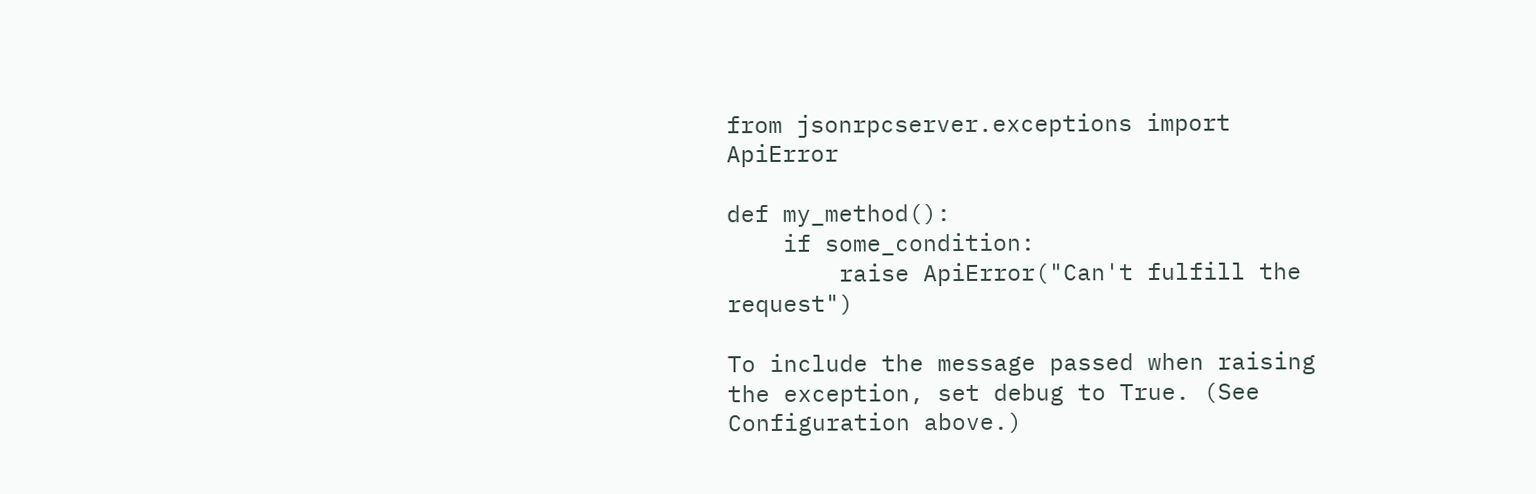from jsonrpcserver.exceptions import ApiError

def my_method():
    if some_condition:
        raise ApiError("Can't fulfill the request")

To include the message passed when raising the exception, set debug to True. (See Configuration above.)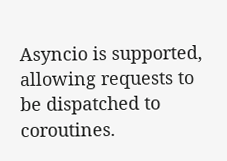Asyncio is supported, allowing requests to be dispatched to coroutines.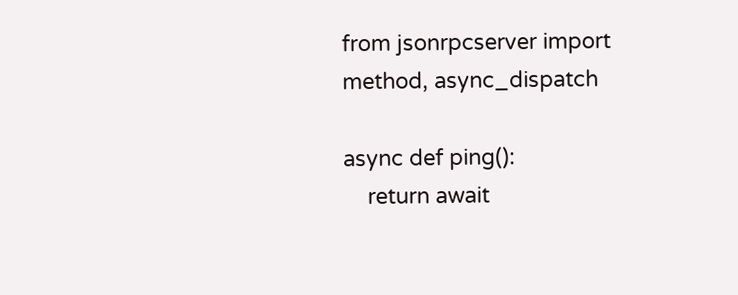from jsonrpcserver import method, async_dispatch

async def ping():
    return await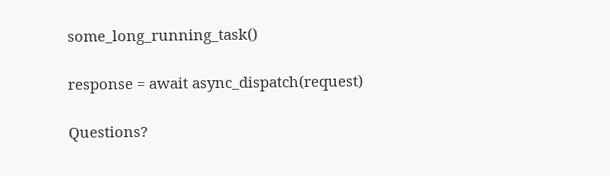some_long_running_task()

response = await async_dispatch(request)

Questions?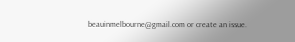beauinmelbourne@gmail.com or create an issue.